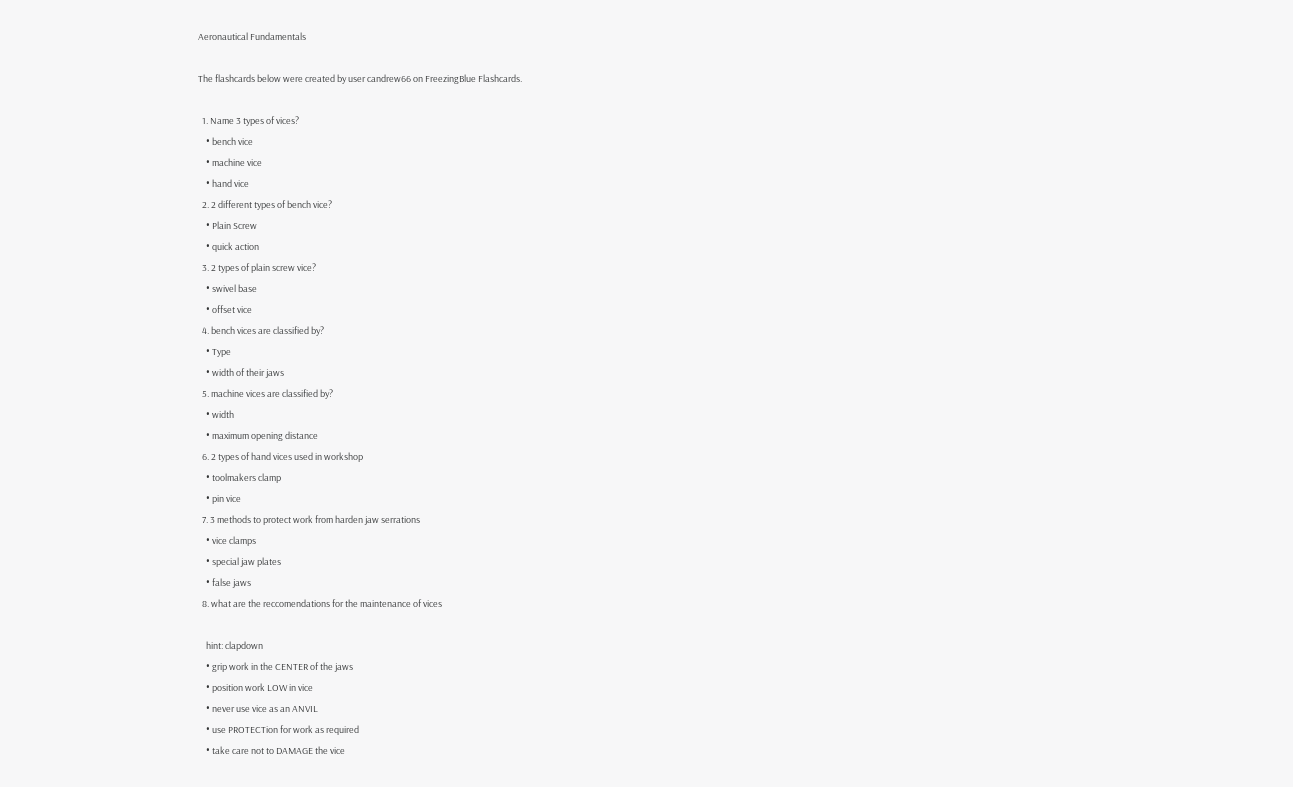Aeronautical Fundamentals

The flashcards below were created by user candrew66 on FreezingBlue Flashcards.

  1. Name 3 types of vices?
    • bench vice
    • machine vice
    • hand vice
  2. 2 different types of bench vice?
    • Plain Screw
    • quick action
  3. 2 types of plain screw vice?
    • swivel base
    • offset vice
  4. bench vices are classified by?
    • Type
    • width of their jaws
  5. machine vices are classified by?
    • width
    • maximum opening distance
  6. 2 types of hand vices used in workshop
    • toolmakers clamp
    • pin vice
  7. 3 methods to protect work from harden jaw serrations
    • vice clamps
    • special jaw plates
    • false jaws
  8. what are the reccomendations for the maintenance of vices

    hint: clapdown
    • grip work in the CENTER of the jaws
    • position work LOW in vice
    • never use vice as an ANVIL
    • use PROTECTion for work as required
    • take care not to DAMAGE the vice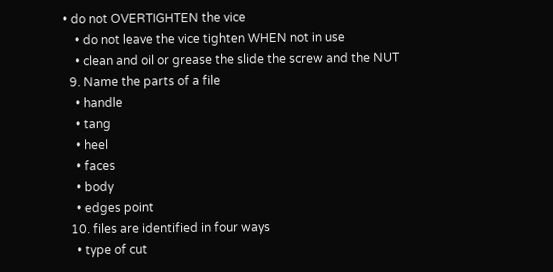• do not OVERTIGHTEN the vice
    • do not leave the vice tighten WHEN not in use
    • clean and oil or grease the slide the screw and the NUT
  9. Name the parts of a file
    • handle
    • tang
    • heel
    • faces
    • body
    • edges point
  10. files are identified in four ways
    • type of cut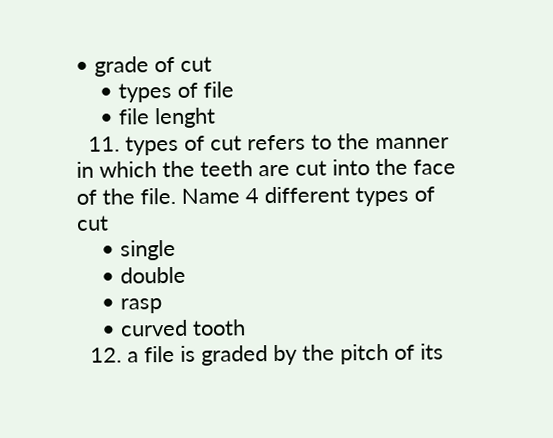• grade of cut
    • types of file
    • file lenght
  11. types of cut refers to the manner in which the teeth are cut into the face of the file. Name 4 different types of cut
    • single
    • double
    • rasp
    • curved tooth
  12. a file is graded by the pitch of its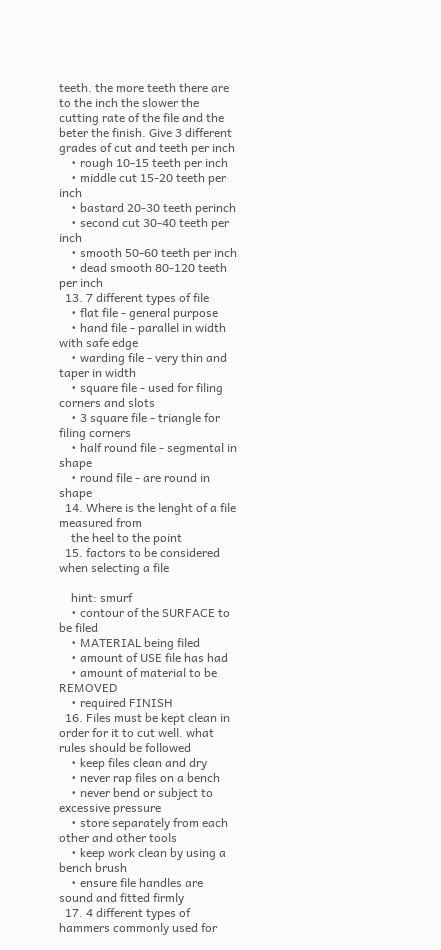teeth. the more teeth there are to the inch the slower the cutting rate of the file and the beter the finish. Give 3 different grades of cut and teeth per inch
    • rough 10-15 teeth per inch
    • middle cut 15-20 teeth per inch
    • bastard 20-30 teeth perinch
    • second cut 30-40 teeth per inch
    • smooth 50-60 teeth per inch
    • dead smooth 80-120 teeth per inch
  13. 7 different types of file
    • flat file - general purpose
    • hand file - parallel in width with safe edge
    • warding file - very thin and taper in width
    • square file - used for filing corners and slots
    • 3 square file - triangle for filing corners
    • half round file - segmental in shape
    • round file - are round in shape
  14. Where is the lenght of a file measured from
    the heel to the point
  15. factors to be considered when selecting a file

    hint: smurf
    • contour of the SURFACE to be filed
    • MATERIAL being filed
    • amount of USE file has had
    • amount of material to be REMOVED
    • required FINISH
  16. Files must be kept clean in order for it to cut well. what rules should be followed
    • keep files clean and dry
    • never rap files on a bench
    • never bend or subject to excessive pressure
    • store separately from each other and other tools
    • keep work clean by using a bench brush
    • ensure file handles are sound and fitted firmly
  17. 4 different types of hammers commonly used for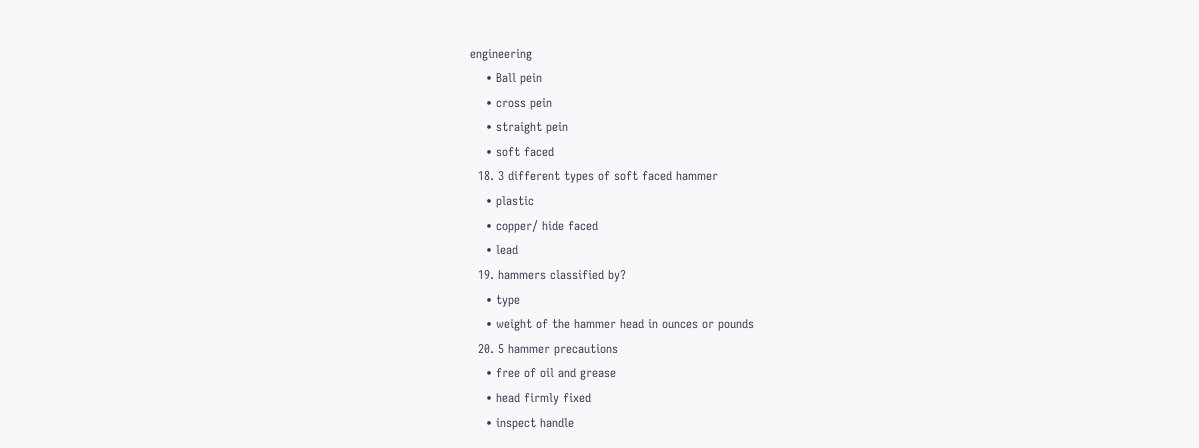engineering
    • Ball pein
    • cross pein
    • straight pein
    • soft faced
  18. 3 different types of soft faced hammer
    • plastic
    • copper/ hide faced
    • lead
  19. hammers classified by?
    • type
    • weight of the hammer head in ounces or pounds
  20. 5 hammer precautions
    • free of oil and grease
    • head firmly fixed
    • inspect handle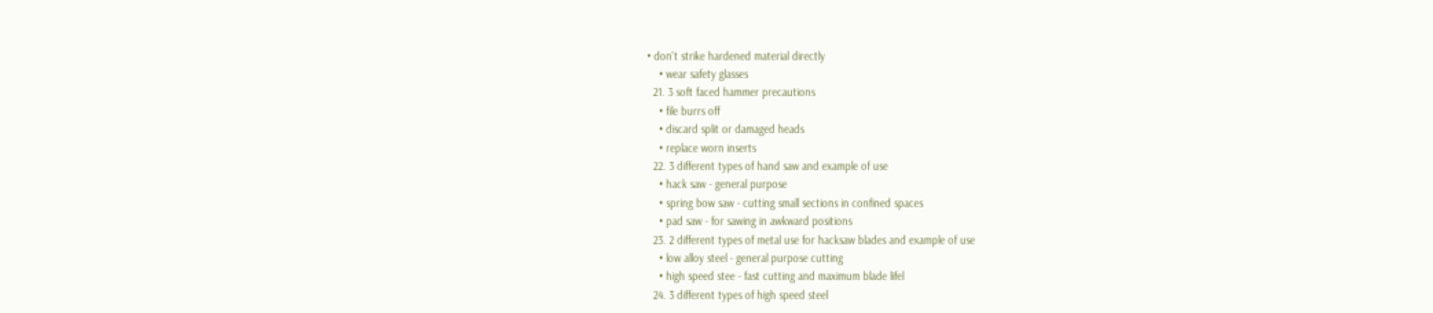• don't strike hardened material directly
    • wear safety glasses
  21. 3 soft faced hammer precautions
    • file burrs off
    • discard split or damaged heads
    • replace worn inserts
  22. 3 different types of hand saw and example of use
    • hack saw - general purpose
    • spring bow saw - cutting small sections in confined spaces
    • pad saw - for sawing in awkward positions
  23. 2 different types of metal use for hacksaw blades and example of use
    • low alloy steel - general purpose cutting
    • high speed stee - fast cutting and maximum blade lifel
  24. 3 different types of high speed steel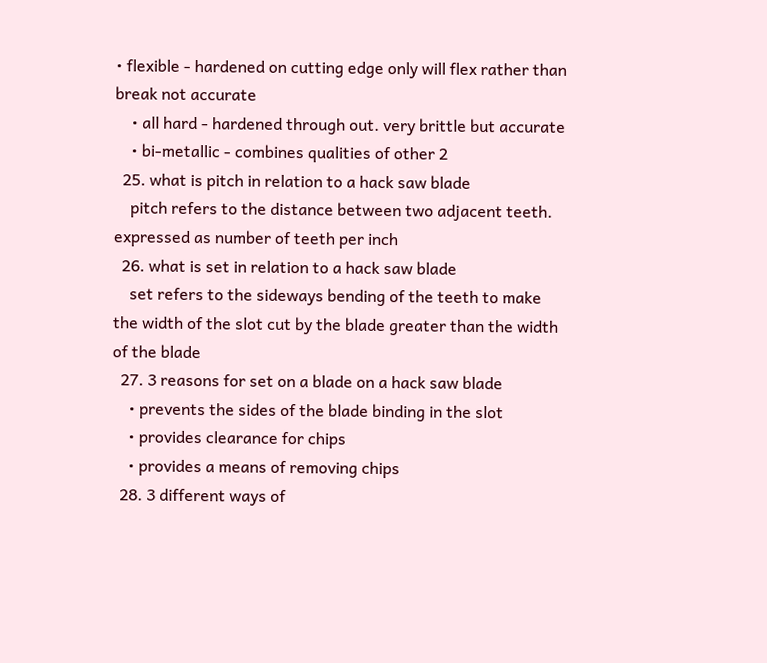• flexible - hardened on cutting edge only will flex rather than break not accurate
    • all hard - hardened through out. very brittle but accurate
    • bi-metallic - combines qualities of other 2
  25. what is pitch in relation to a hack saw blade
    pitch refers to the distance between two adjacent teeth. expressed as number of teeth per inch
  26. what is set in relation to a hack saw blade
    set refers to the sideways bending of the teeth to make the width of the slot cut by the blade greater than the width of the blade
  27. 3 reasons for set on a blade on a hack saw blade
    • prevents the sides of the blade binding in the slot
    • provides clearance for chips
    • provides a means of removing chips
  28. 3 different ways of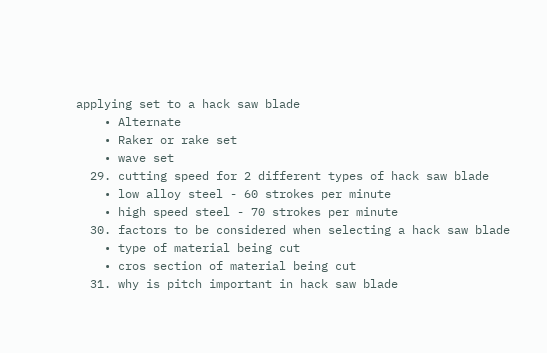applying set to a hack saw blade
    • Alternate
    • Raker or rake set
    • wave set
  29. cutting speed for 2 different types of hack saw blade
    • low alloy steel - 60 strokes per minute
    • high speed steel - 70 strokes per minute
  30. factors to be considered when selecting a hack saw blade
    • type of material being cut
    • cros section of material being cut
  31. why is pitch important in hack saw blade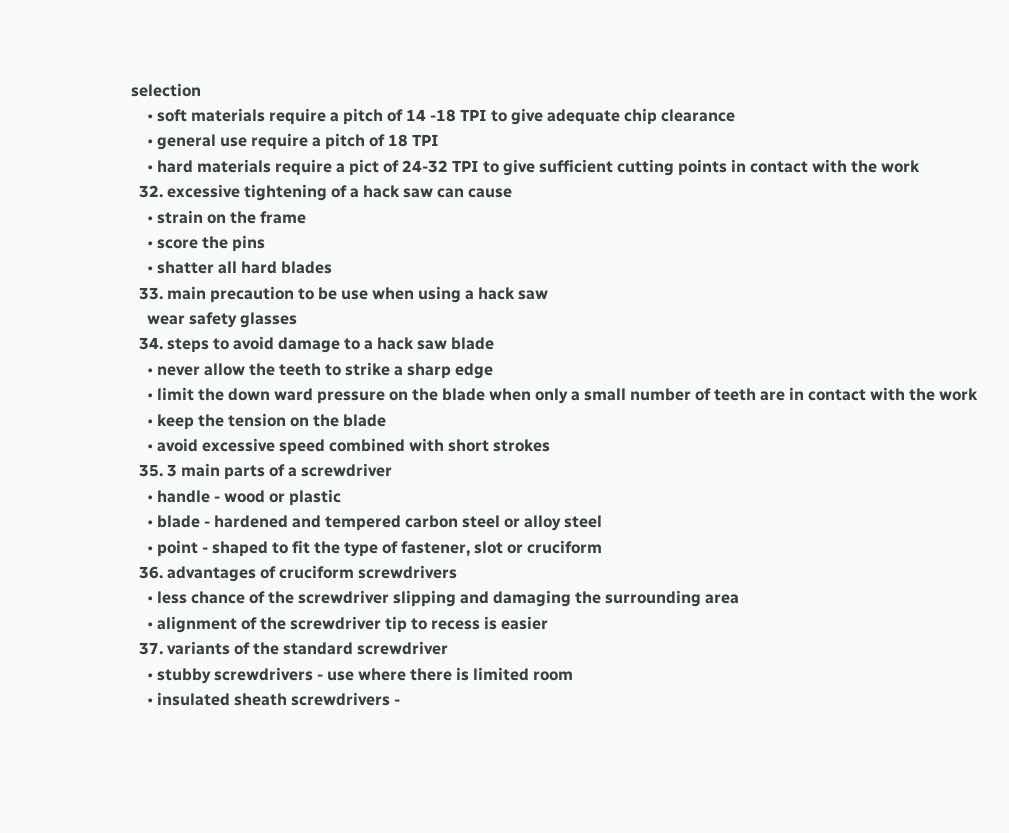selection
    • soft materials require a pitch of 14 -18 TPI to give adequate chip clearance
    • general use require a pitch of 18 TPI
    • hard materials require a pict of 24-32 TPI to give sufficient cutting points in contact with the work
  32. excessive tightening of a hack saw can cause
    • strain on the frame
    • score the pins
    • shatter all hard blades
  33. main precaution to be use when using a hack saw
    wear safety glasses
  34. steps to avoid damage to a hack saw blade
    • never allow the teeth to strike a sharp edge
    • limit the down ward pressure on the blade when only a small number of teeth are in contact with the work
    • keep the tension on the blade
    • avoid excessive speed combined with short strokes
  35. 3 main parts of a screwdriver
    • handle - wood or plastic
    • blade - hardened and tempered carbon steel or alloy steel
    • point - shaped to fit the type of fastener, slot or cruciform
  36. advantages of cruciform screwdrivers
    • less chance of the screwdriver slipping and damaging the surrounding area
    • alignment of the screwdriver tip to recess is easier
  37. variants of the standard screwdriver
    • stubby screwdrivers - use where there is limited room
    • insulated sheath screwdrivers -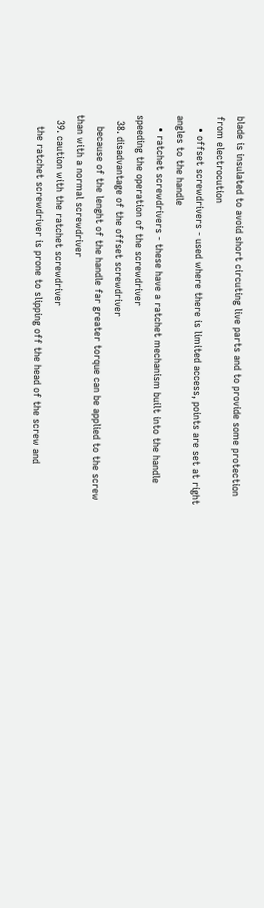blade is insulated to avoid short circuting live parts and to provide some protection from electrocution
    • offset screwdrivers - used where there is limited access, points are set at right angles to the handle
    • ratchet screwdrivers - these have a ratchet mechanism built into the handle speeding the operation of the screwdriver
  38. disadvantage of the offset screwdriver
    because of the lenght of the handle far greater torque can be applied to the screw than with a normal screwdriver
  39. caution with the ratchet screwdriver
    the ratchet screwdriver is prone to slipping off the head of the screw and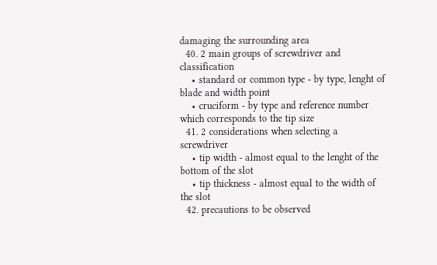damaging the surrounding area
  40. 2 main groups of screwdriver and classification
    • standard or common type - by type, lenght of blade and width point
    • cruciform - by type and reference number which corresponds to the tip size
  41. 2 considerations when selecting a screwdriver
    • tip width - almost equal to the lenght of the bottom of the slot
    • tip thickness - almost equal to the width of the slot
  42. precautions to be observed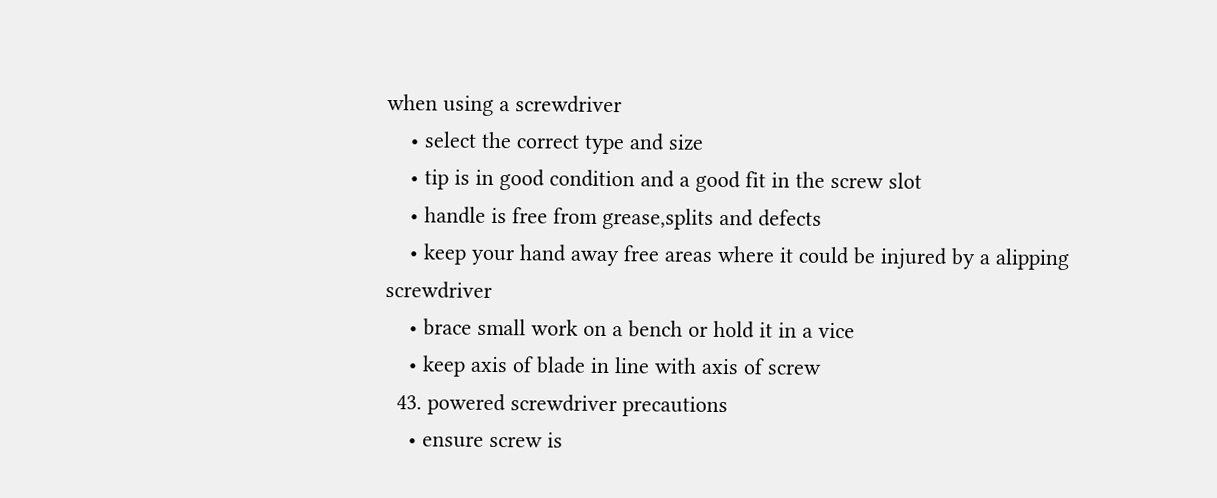when using a screwdriver
    • select the correct type and size
    • tip is in good condition and a good fit in the screw slot
    • handle is free from grease,splits and defects
    • keep your hand away free areas where it could be injured by a alipping screwdriver
    • brace small work on a bench or hold it in a vice
    • keep axis of blade in line with axis of screw
  43. powered screwdriver precautions
    • ensure screw is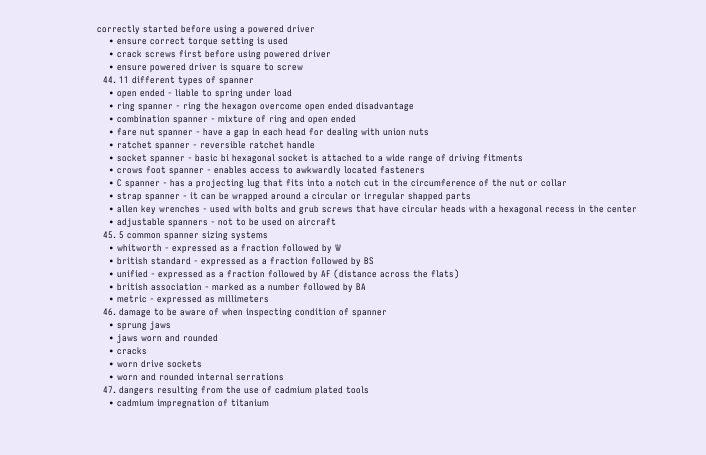correctly started before using a powered driver
    • ensure correct torque setting is used
    • crack screws first before using powered driver
    • ensure powered driver is square to screw
  44. 11 different types of spanner
    • open ended - liable to spring under load
    • ring spanner - ring the hexagon overcome open ended disadvantage
    • combination spanner - mixture of ring and open ended
    • fare nut spanner - have a gap in each head for dealing with union nuts
    • ratchet spanner - reversible ratchet handle
    • socket spanner - basic bi hexagonal socket is attached to a wide range of driving fitments
    • crows foot spanner - enables access to awkwardly located fasteners
    • C spanner - has a projecting lug that fits into a notch cut in the circumference of the nut or collar
    • strap spanner - it can be wrapped around a circular or irregular shapped parts
    • allen key wrenches - used with bolts and grub screws that have circular heads with a hexagonal recess in the center
    • adjustable spanners - not to be used on aircraft
  45. 5 common spanner sizing systems
    • whitworth - expressed as a fraction followed by W
    • british standard - expressed as a fraction followed by BS
    • unified - expressed as a fraction followed by AF (distance across the flats)
    • british association - marked as a number followed by BA
    • metric - expressed as millimeters
  46. damage to be aware of when inspecting condition of spanner
    • sprung jaws
    • jaws worn and rounded
    • cracks
    • worn drive sockets
    • worn and rounded internal serrations
  47. dangers resulting from the use of cadmium plated tools
    • cadmium impregnation of titanium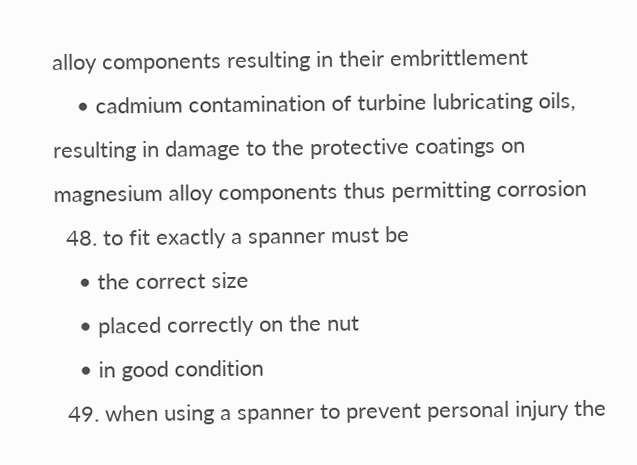alloy components resulting in their embrittlement
    • cadmium contamination of turbine lubricating oils, resulting in damage to the protective coatings on magnesium alloy components thus permitting corrosion
  48. to fit exactly a spanner must be
    • the correct size
    • placed correctly on the nut
    • in good condition
  49. when using a spanner to prevent personal injury the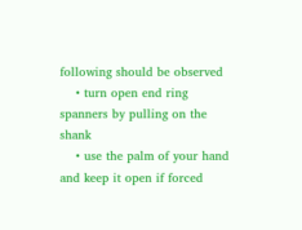following should be observed
    • turn open end ring spanners by pulling on the shank
    • use the palm of your hand and keep it open if forced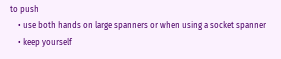to push
    • use both hands on large spanners or when using a socket spanner
    • keep yourself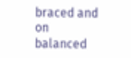braced and on balanced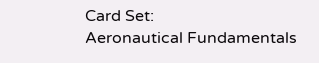Card Set:
Aeronautical Fundamentals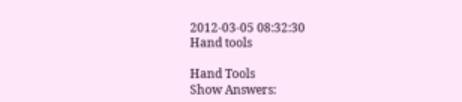2012-03-05 08:32:30
Hand tools

Hand Tools
Show Answers: